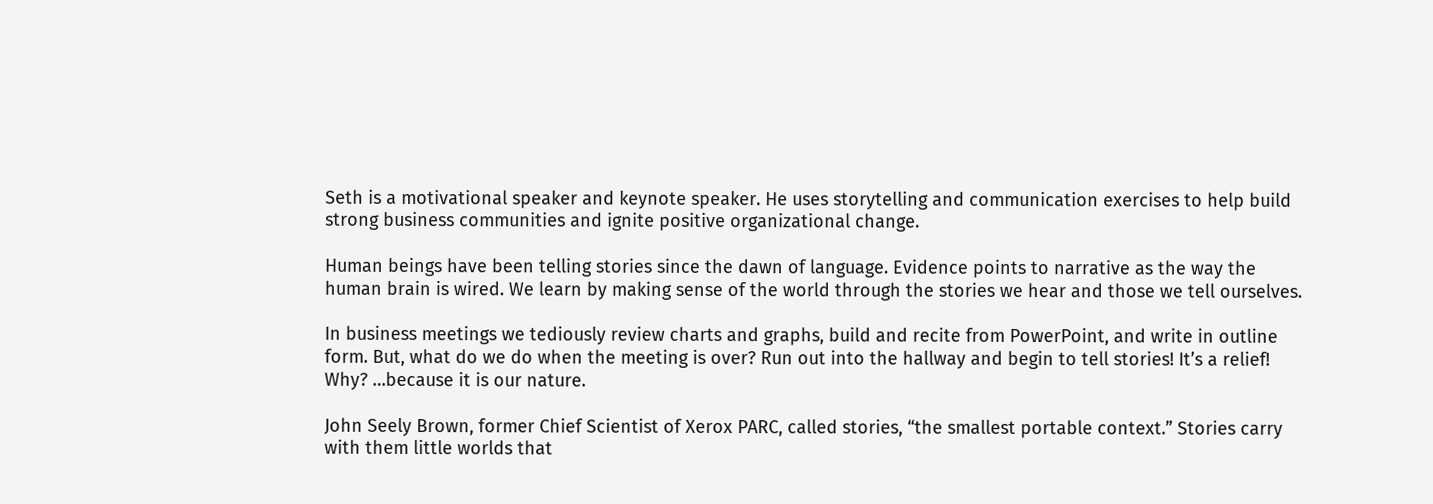Seth is a motivational speaker and keynote speaker. He uses storytelling and communication exercises to help build strong business communities and ignite positive organizational change.

Human beings have been telling stories since the dawn of language. Evidence points to narrative as the way the human brain is wired. We learn by making sense of the world through the stories we hear and those we tell ourselves.

In business meetings we tediously review charts and graphs, build and recite from PowerPoint, and write in outline form. But, what do we do when the meeting is over? Run out into the hallway and begin to tell stories! It’s a relief! Why? …because it is our nature.

John Seely Brown, former Chief Scientist of Xerox PARC, called stories, “the smallest portable context.” Stories carry with them little worlds that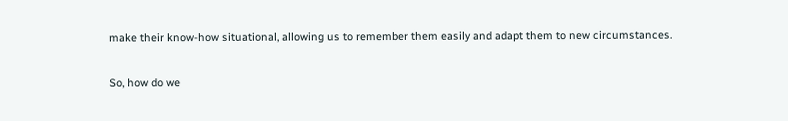make their know-how situational, allowing us to remember them easily and adapt them to new circumstances.

So, how do we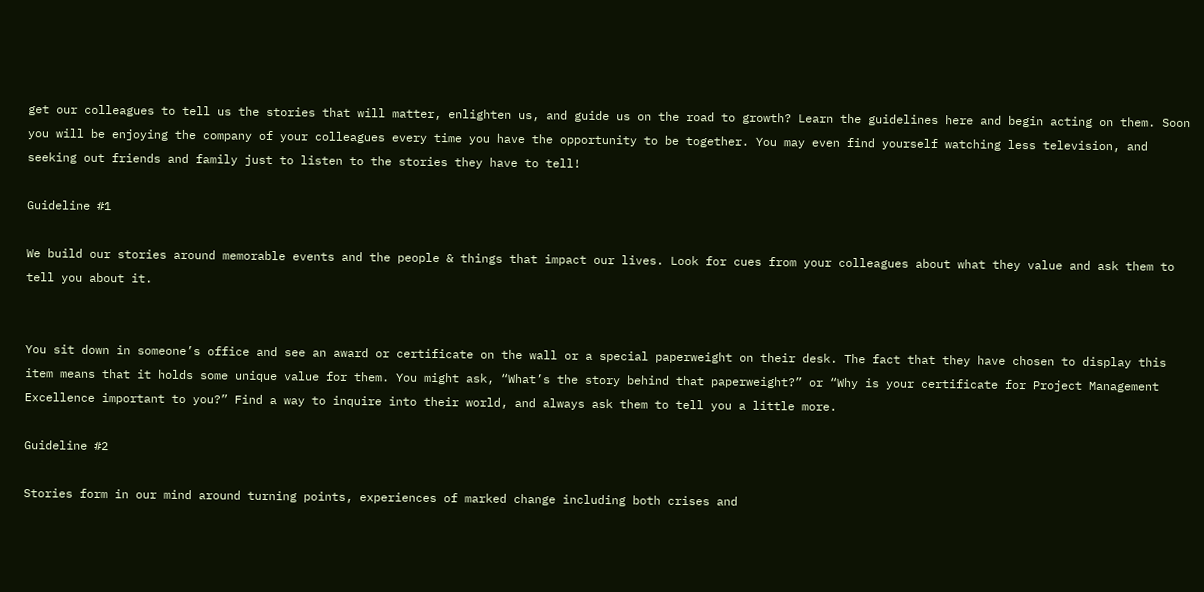get our colleagues to tell us the stories that will matter, enlighten us, and guide us on the road to growth? Learn the guidelines here and begin acting on them. Soon you will be enjoying the company of your colleagues every time you have the opportunity to be together. You may even find yourself watching less television, and seeking out friends and family just to listen to the stories they have to tell!

Guideline #1

We build our stories around memorable events and the people & things that impact our lives. Look for cues from your colleagues about what they value and ask them to tell you about it.


You sit down in someone’s office and see an award or certificate on the wall or a special paperweight on their desk. The fact that they have chosen to display this item means that it holds some unique value for them. You might ask, “What’s the story behind that paperweight?” or “Why is your certificate for Project Management Excellence important to you?” Find a way to inquire into their world, and always ask them to tell you a little more.

Guideline #2

Stories form in our mind around turning points, experiences of marked change including both crises and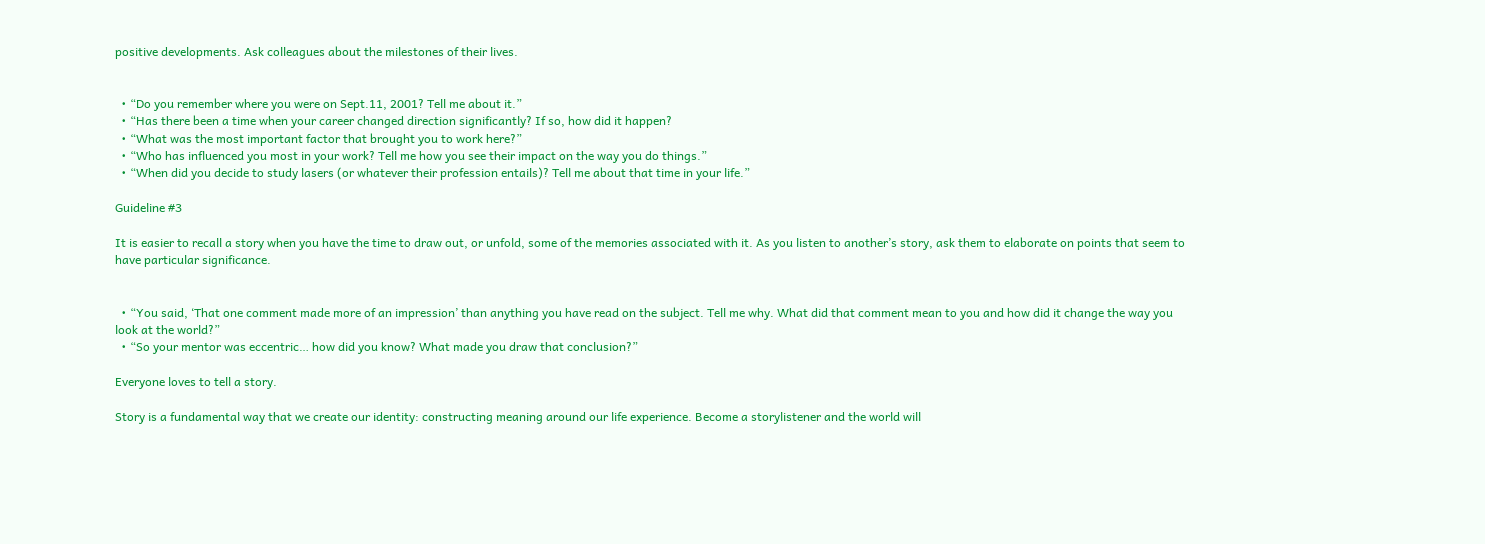positive developments. Ask colleagues about the milestones of their lives.


  • “Do you remember where you were on Sept.11, 2001? Tell me about it.”
  • “Has there been a time when your career changed direction significantly? If so, how did it happen?
  • “What was the most important factor that brought you to work here?”
  • “Who has influenced you most in your work? Tell me how you see their impact on the way you do things.”
  • “When did you decide to study lasers (or whatever their profession entails)? Tell me about that time in your life.”

Guideline #3

It is easier to recall a story when you have the time to draw out, or unfold, some of the memories associated with it. As you listen to another’s story, ask them to elaborate on points that seem to have particular significance.


  • “You said, ‘That one comment made more of an impression’ than anything you have read on the subject. Tell me why. What did that comment mean to you and how did it change the way you look at the world?”
  • “So your mentor was eccentric… how did you know? What made you draw that conclusion?”

Everyone loves to tell a story.

Story is a fundamental way that we create our identity: constructing meaning around our life experience. Become a storylistener and the world will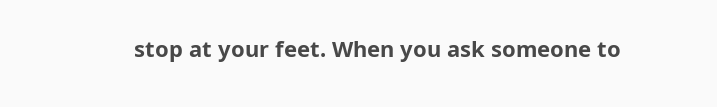stop at your feet. When you ask someone to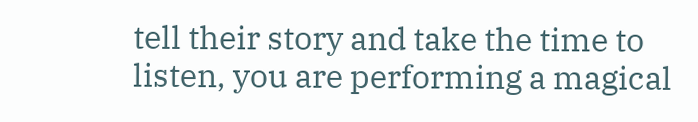tell their story and take the time to listen, you are performing a magical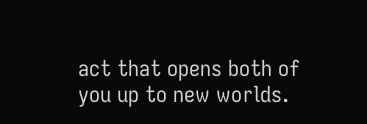act that opens both of you up to new worlds.